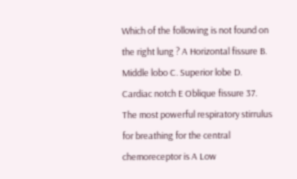Which of the following is not found on the right lung ? A Horizontal fissure B. Middle lobo C. Superior lobe D. Cardiac notch E Oblique fissure 37. The most powerful respiratory stirrulus for breathing for the central chemoreceptor is A Low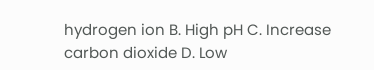hydrogen ion B. High pH C. Increase carbon dioxide D. Low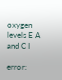oxygen levels E A and C I

error: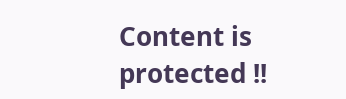Content is protected !!